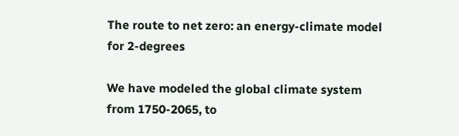The route to net zero: an energy-climate model for 2-degrees

We have modeled the global climate system from 1750-2065, to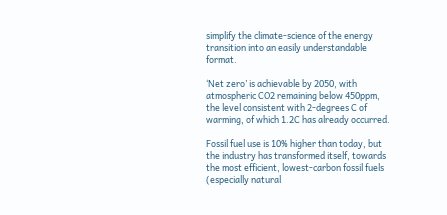simplify the climate-science of the energy transition into an easily understandable format.

‘Net zero’ is achievable by 2050, with atmospheric CO2 remaining below 450ppm, the level consistent with 2-degrees C of warming, of which 1.2C has already occurred.

Fossil fuel use is 10% higher than today, but the industry has transformed itself, towards the most efficient, lowest-carbon fossil fuels (especially natural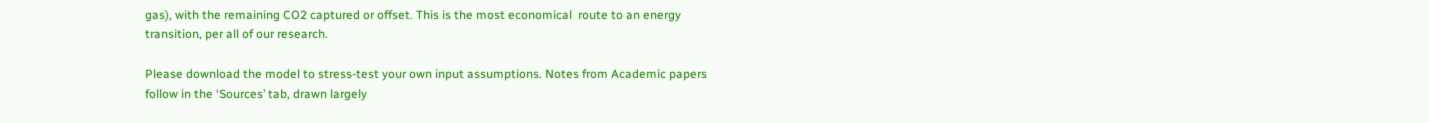gas), with the remaining CO2 captured or offset. This is the most economical  route to an energy transition, per all of our research.

Please download the model to stress-test your own input assumptions. Notes from Academic papers follow in the ‘Sources’ tab, drawn largely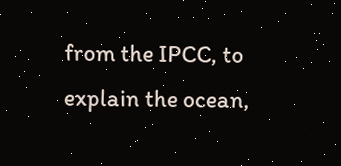from the IPCC, to explain the ocean,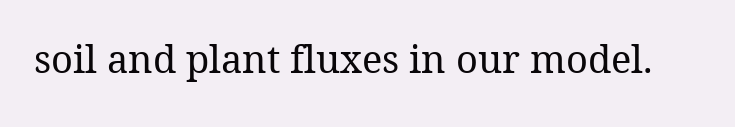soil and plant fluxes in our model.